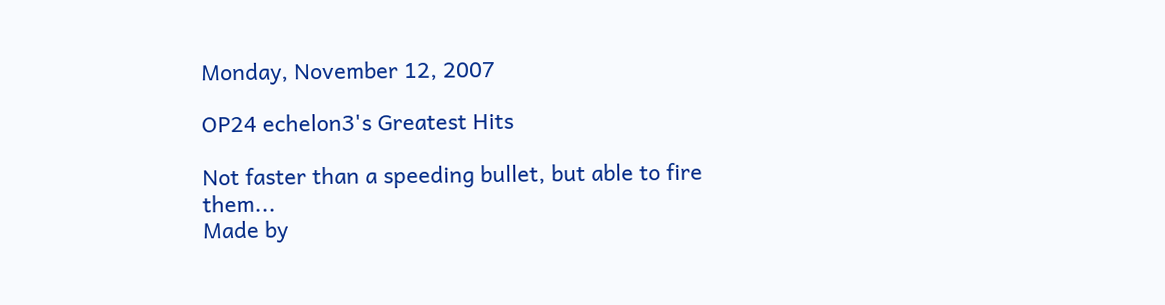Monday, November 12, 2007

OP24 echelon3's Greatest Hits

Not faster than a speeding bullet, but able to fire them...
Made by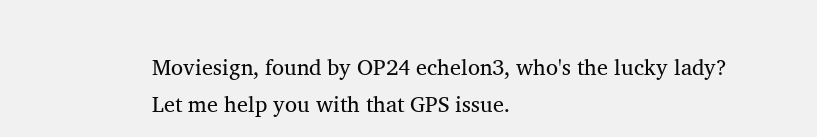Moviesign, found by OP24 echelon3, who's the lucky lady?
Let me help you with that GPS issue.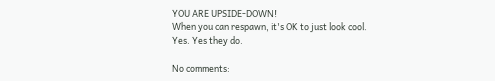YOU ARE UPSIDE-DOWN!
When you can respawn, it's OK to just look cool.
Yes. Yes they do.

No comments: